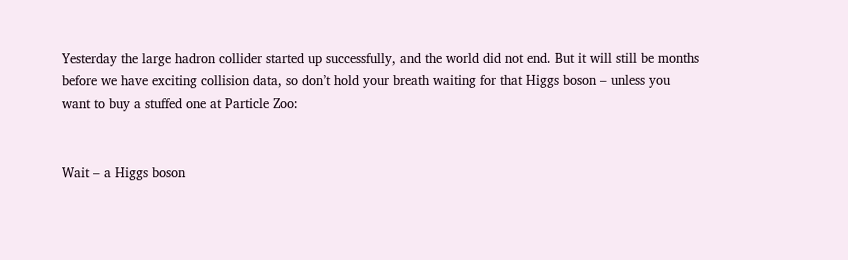Yesterday the large hadron collider started up successfully, and the world did not end. But it will still be months before we have exciting collision data, so don’t hold your breath waiting for that Higgs boson – unless you want to buy a stuffed one at Particle Zoo:


Wait – a Higgs boson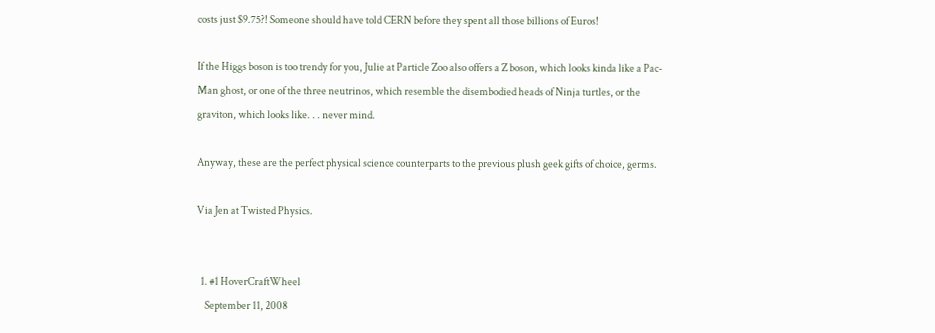costs just $9.75?! Someone should have told CERN before they spent all those billions of Euros!

If the Higgs boson is too trendy for you, Julie at Particle Zoo also offers a Z boson, which looks kinda like a Pac-Man ghost, or one of the three neutrinos, which resemble the disembodied heads of Ninja turtles, or the graviton, which looks like. . . never mind.

Anyway, these are the perfect physical science counterparts to the previous plush geek gifts of choice, germs.

Via Jen at Twisted Physics.


  1. #1 HoverCraftWheel
    September 11, 2008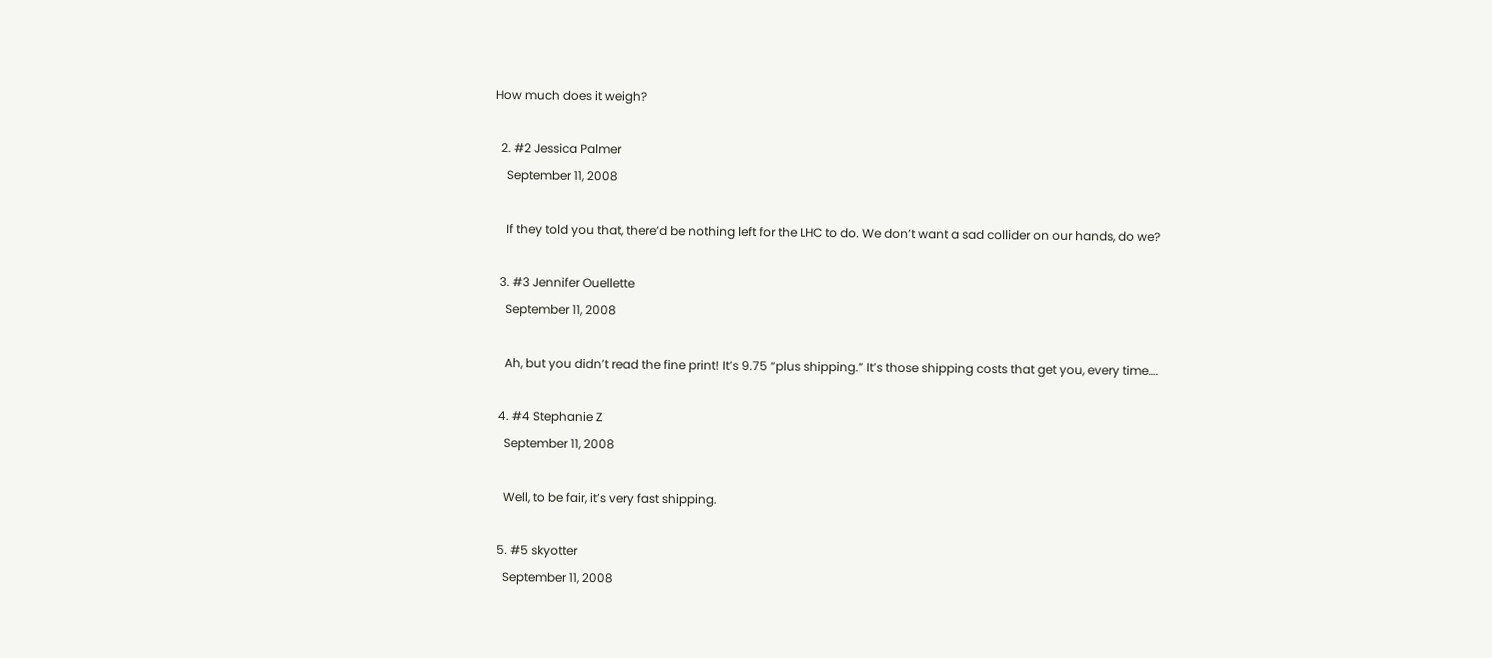How much does it weigh?

  2. #2 Jessica Palmer
    September 11, 2008

    If they told you that, there’d be nothing left for the LHC to do. We don’t want a sad collider on our hands, do we?

  3. #3 Jennifer Ouellette
    September 11, 2008

    Ah, but you didn’t read the fine print! It’s 9.75 “plus shipping.” It’s those shipping costs that get you, every time….

  4. #4 Stephanie Z
    September 11, 2008

    Well, to be fair, it’s very fast shipping.

  5. #5 skyotter
    September 11, 2008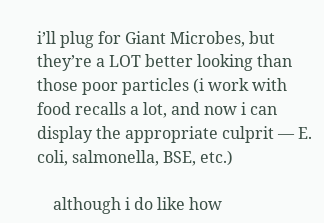i’ll plug for Giant Microbes, but they’re a LOT better looking than those poor particles (i work with food recalls a lot, and now i can display the appropriate culprit — E. coli, salmonella, BSE, etc.)

    although i do like how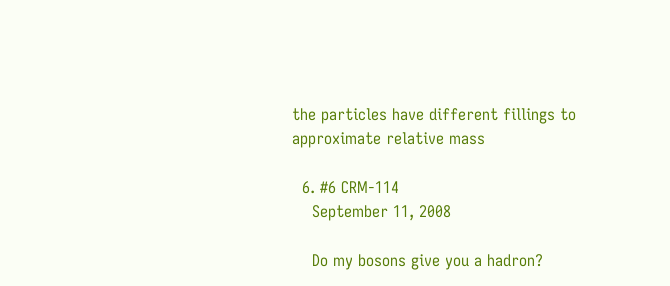the particles have different fillings to approximate relative mass

  6. #6 CRM-114
    September 11, 2008

    Do my bosons give you a hadron?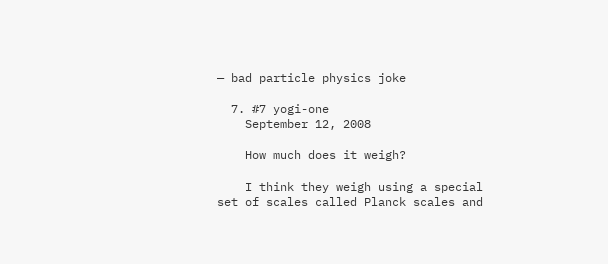— bad particle physics joke

  7. #7 yogi-one
    September 12, 2008

    How much does it weigh?

    I think they weigh using a special set of scales called Planck scales and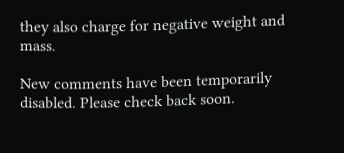they also charge for negative weight and mass.

New comments have been temporarily disabled. Please check back soon.